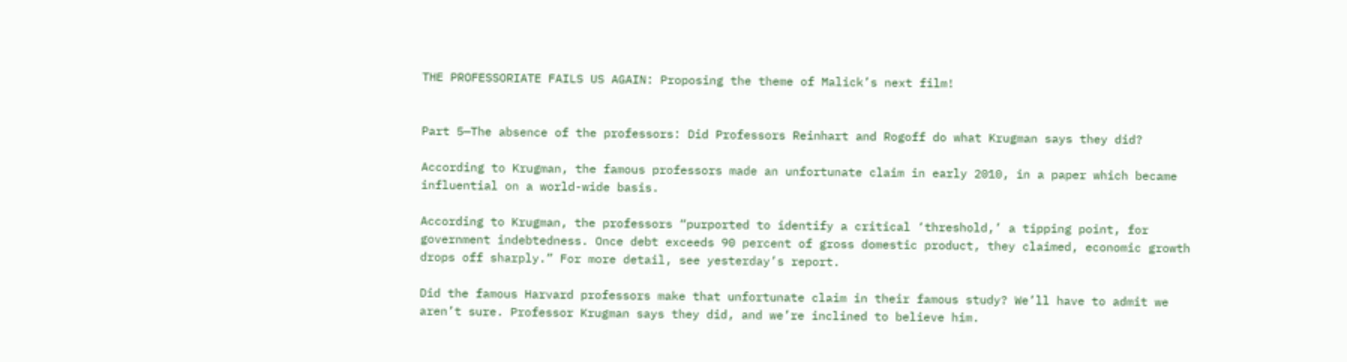THE PROFESSORIATE FAILS US AGAIN: Proposing the theme of Malick’s next film!


Part 5—The absence of the professors: Did Professors Reinhart and Rogoff do what Krugman says they did?

According to Krugman, the famous professors made an unfortunate claim in early 2010, in a paper which became influential on a world-wide basis.

According to Krugman, the professors “purported to identify a critical ‘threshold,’ a tipping point, for government indebtedness. Once debt exceeds 90 percent of gross domestic product, they claimed, economic growth drops off sharply.” For more detail, see yesterday’s report.

Did the famous Harvard professors make that unfortunate claim in their famous study? We’ll have to admit we aren’t sure. Professor Krugman says they did, and we’re inclined to believe him.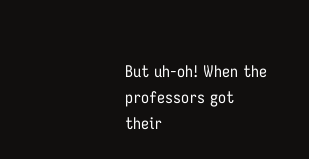But uh-oh! When the professors got their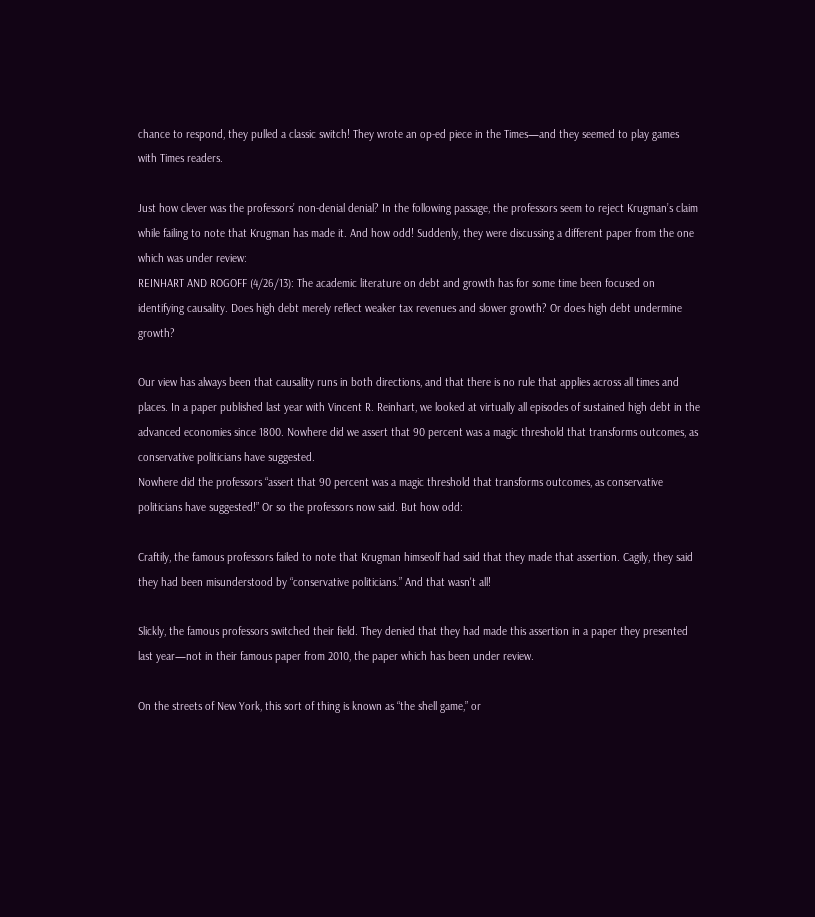chance to respond, they pulled a classic switch! They wrote an op-ed piece in the Times—and they seemed to play games with Times readers.

Just how clever was the professors’ non-denial denial? In the following passage, the professors seem to reject Krugman’s claim while failing to note that Krugman has made it. And how odd! Suddenly, they were discussing a different paper from the one which was under review:
REINHART AND ROGOFF (4/26/13): The academic literature on debt and growth has for some time been focused on identifying causality. Does high debt merely reflect weaker tax revenues and slower growth? Or does high debt undermine growth?

Our view has always been that causality runs in both directions, and that there is no rule that applies across all times and places. In a paper published last year with Vincent R. Reinhart, we looked at virtually all episodes of sustained high debt in the advanced economies since 1800. Nowhere did we assert that 90 percent was a magic threshold that transforms outcomes, as conservative politicians have suggested.
Nowhere did the professors “assert that 90 percent was a magic threshold that transforms outcomes, as conservative politicians have suggested!” Or so the professors now said. But how odd:

Craftily, the famous professors failed to note that Krugman himseolf had said that they made that assertion. Cagily, they said they had been misunderstood by “conservative politicians.” And that wasn't all!

Slickly, the famous professors switched their field. They denied that they had made this assertion in a paper they presented last year—not in their famous paper from 2010, the paper which has been under review.

On the streets of New York, this sort of thing is known as “the shell game,” or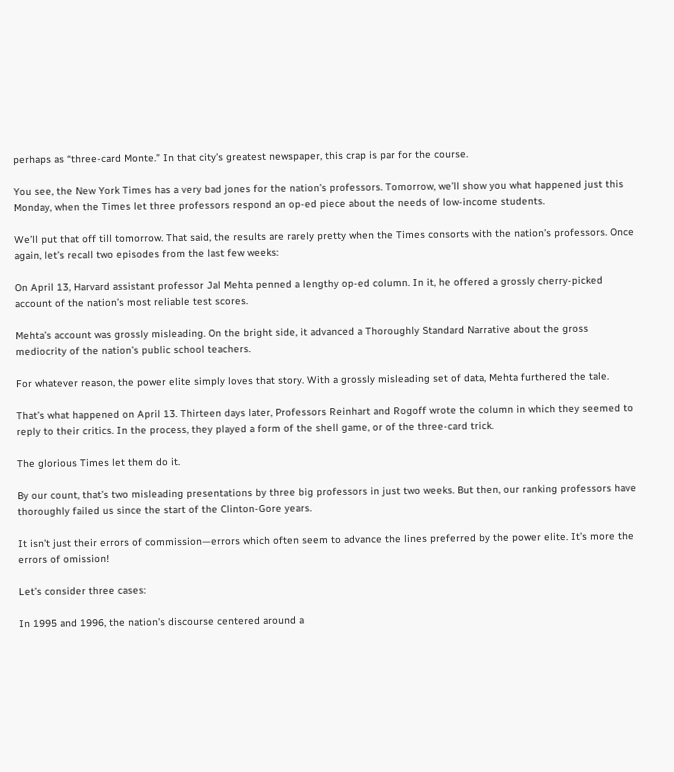perhaps as “three-card Monte.” In that city’s greatest newspaper, this crap is par for the course.

You see, the New York Times has a very bad jones for the nation’s professors. Tomorrow, we’ll show you what happened just this Monday, when the Times let three professors respond an op-ed piece about the needs of low-income students.

We’ll put that off till tomorrow. That said, the results are rarely pretty when the Times consorts with the nation’s professors. Once again, let’s recall two episodes from the last few weeks:

On April 13, Harvard assistant professor Jal Mehta penned a lengthy op-ed column. In it, he offered a grossly cherry-picked account of the nation’s most reliable test scores.

Mehta’s account was grossly misleading. On the bright side, it advanced a Thoroughly Standard Narrative about the gross mediocrity of the nation’s public school teachers.

For whatever reason, the power elite simply loves that story. With a grossly misleading set of data, Mehta furthered the tale.

That’s what happened on April 13. Thirteen days later, Professors Reinhart and Rogoff wrote the column in which they seemed to reply to their critics. In the process, they played a form of the shell game, or of the three-card trick.

The glorious Times let them do it.

By our count, that’s two misleading presentations by three big professors in just two weeks. But then, our ranking professors have thoroughly failed us since the start of the Clinton-Gore years.

It isn’t just their errors of commission—errors which often seem to advance the lines preferred by the power elite. It’s more the errors of omission!

Let’s consider three cases:

In 1995 and 1996, the nation’s discourse centered around a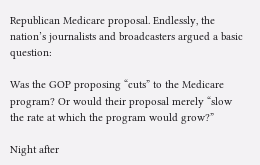Republican Medicare proposal. Endlessly, the nation’s journalists and broadcasters argued a basic question:

Was the GOP proposing “cuts” to the Medicare program? Or would their proposal merely “slow the rate at which the program would grow?”

Night after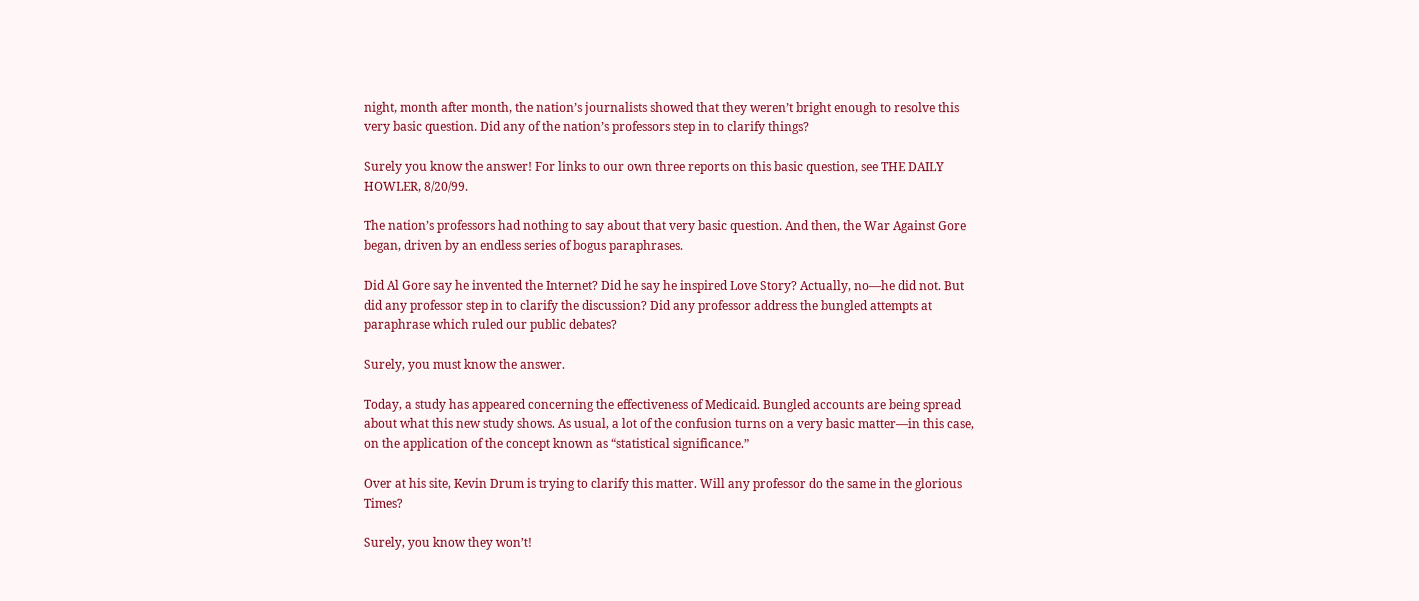night, month after month, the nation’s journalists showed that they weren’t bright enough to resolve this very basic question. Did any of the nation’s professors step in to clarify things?

Surely you know the answer! For links to our own three reports on this basic question, see THE DAILY HOWLER, 8/20/99.

The nation’s professors had nothing to say about that very basic question. And then, the War Against Gore began, driven by an endless series of bogus paraphrases.

Did Al Gore say he invented the Internet? Did he say he inspired Love Story? Actually, no—he did not. But did any professor step in to clarify the discussion? Did any professor address the bungled attempts at paraphrase which ruled our public debates?

Surely, you must know the answer.

Today, a study has appeared concerning the effectiveness of Medicaid. Bungled accounts are being spread about what this new study shows. As usual, a lot of the confusion turns on a very basic matter—in this case, on the application of the concept known as “statistical significance.”

Over at his site, Kevin Drum is trying to clarify this matter. Will any professor do the same in the glorious Times?

Surely, you know they won’t!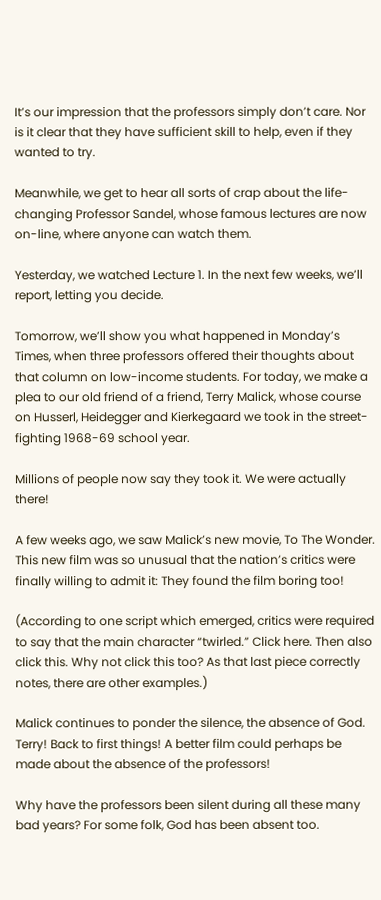It’s our impression that the professors simply don’t care. Nor is it clear that they have sufficient skill to help, even if they wanted to try.

Meanwhile, we get to hear all sorts of crap about the life-changing Professor Sandel, whose famous lectures are now on-line, where anyone can watch them.

Yesterday, we watched Lecture 1. In the next few weeks, we’ll report, letting you decide.

Tomorrow, we’ll show you what happened in Monday’s Times, when three professors offered their thoughts about that column on low-income students. For today, we make a plea to our old friend of a friend, Terry Malick, whose course on Husserl, Heidegger and Kierkegaard we took in the street-fighting 1968-69 school year.

Millions of people now say they took it. We were actually there!

A few weeks ago, we saw Malick’s new movie, To The Wonder. This new film was so unusual that the nation’s critics were finally willing to admit it: They found the film boring too!

(According to one script which emerged, critics were required to say that the main character “twirled.” Click here. Then also click this. Why not click this too? As that last piece correctly notes, there are other examples.)

Malick continues to ponder the silence, the absence of God. Terry! Back to first things! A better film could perhaps be made about the absence of the professors!

Why have the professors been silent during all these many bad years? For some folk, God has been absent too.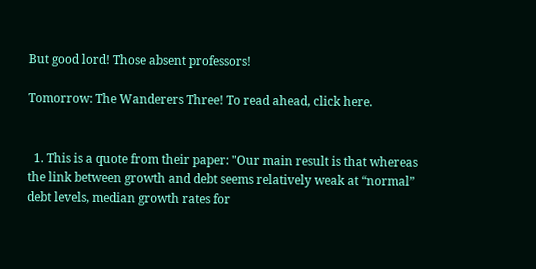But good lord! Those absent professors!

Tomorrow: The Wanderers Three! To read ahead, click here.


  1. This is a quote from their paper: "Our main result is that whereas the link between growth and debt seems relatively weak at “normal” debt levels, median growth rates for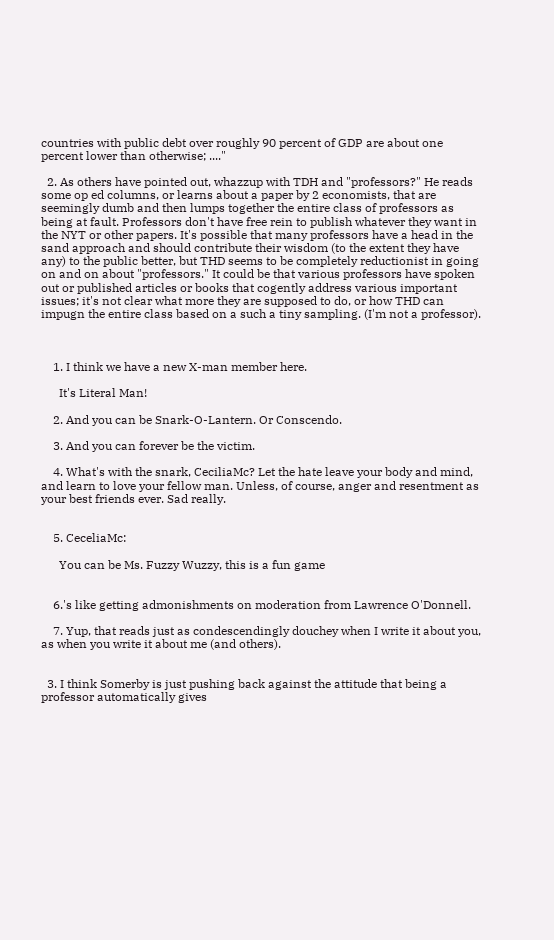countries with public debt over roughly 90 percent of GDP are about one percent lower than otherwise; ...."

  2. As others have pointed out, whazzup with TDH and "professors?" He reads some op ed columns, or learns about a paper by 2 economists, that are seemingly dumb and then lumps together the entire class of professors as being at fault. Professors don't have free rein to publish whatever they want in the NYT or other papers. It's possible that many professors have a head in the sand approach and should contribute their wisdom (to the extent they have any) to the public better, but THD seems to be completely reductionist in going on and on about "professors." It could be that various professors have spoken out or published articles or books that cogently address various important issues; it's not clear what more they are supposed to do, or how THD can impugn the entire class based on a such a tiny sampling. (I'm not a professor).



    1. I think we have a new X-man member here.

      It's Literal Man!

    2. And you can be Snark-O-Lantern. Or Conscendo.

    3. And you can forever be the victim.

    4. What's with the snark, CeciliaMc? Let the hate leave your body and mind, and learn to love your fellow man. Unless, of course, anger and resentment as your best friends ever. Sad really.


    5. CeceliaMc:

      You can be Ms. Fuzzy Wuzzy, this is a fun game


    6.'s like getting admonishments on moderation from Lawrence O'Donnell.

    7. Yup, that reads just as condescendingly douchey when I write it about you, as when you write it about me (and others).


  3. I think Somerby is just pushing back against the attitude that being a professor automatically gives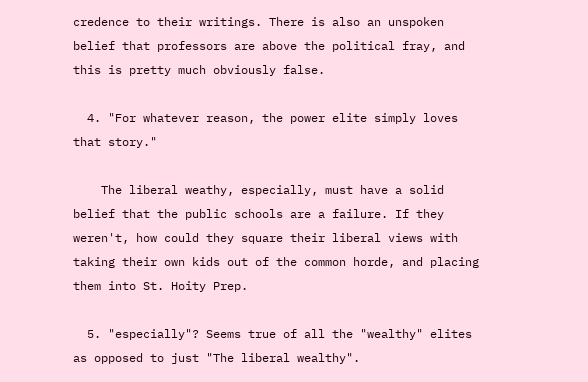credence to their writings. There is also an unspoken belief that professors are above the political fray, and this is pretty much obviously false.

  4. "For whatever reason, the power elite simply loves that story."

    The liberal weathy, especially, must have a solid belief that the public schools are a failure. If they weren't, how could they square their liberal views with taking their own kids out of the common horde, and placing them into St. Hoity Prep.

  5. "especially"? Seems true of all the "wealthy" elites as opposed to just "The liberal wealthy".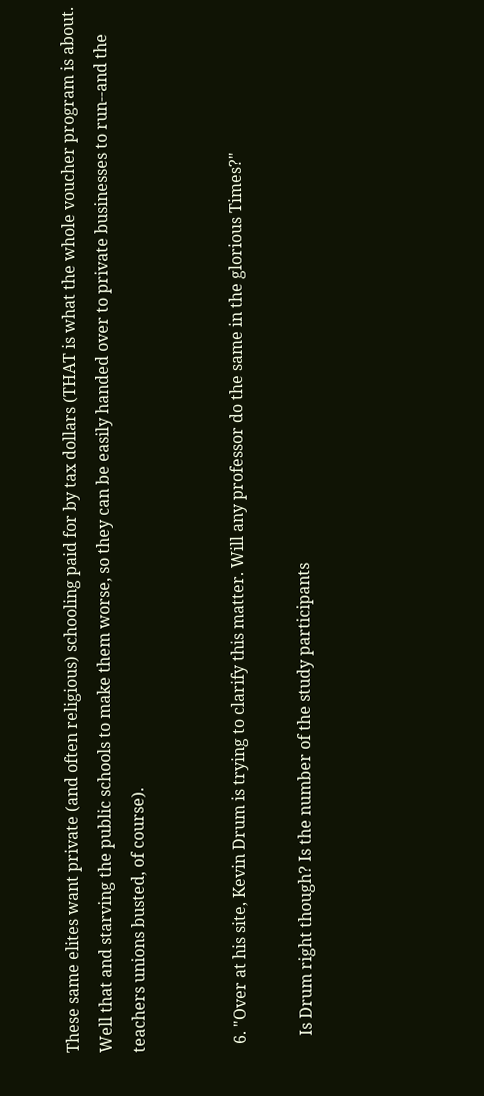These same elites want private (and often religious) schooling paid for by tax dollars (THAT is what the whole voucher program is about. Well that and starving the public schools to make them worse, so they can be easily handed over to private businesses to run--and the teachers unions busted, of course).


  6. "Over at his site, Kevin Drum is trying to clarify this matter. Will any professor do the same in the glorious Times?"

    Is Drum right though? Is the number of the study participants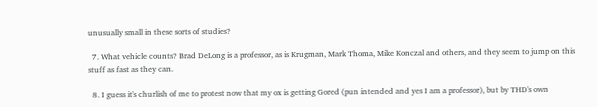unusually small in these sorts of studies?

  7. What vehicle counts? Brad DeLong is a professor, as is Krugman, Mark Thoma, Mike Konczal and others, and they seem to jump on this stuff as fast as they can.

  8. I guess it's churlish of me to protest now that my ox is getting Gored (pun intended and yes I am a professor), but by THD's own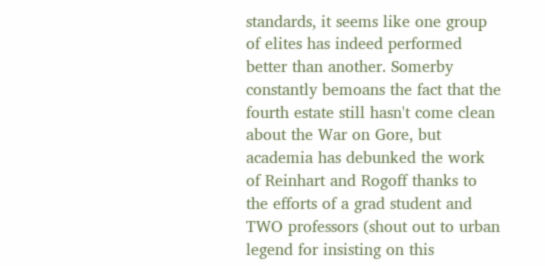standards, it seems like one group of elites has indeed performed better than another. Somerby constantly bemoans the fact that the fourth estate still hasn't come clean about the War on Gore, but academia has debunked the work of Reinhart and Rogoff thanks to the efforts of a grad student and TWO professors (shout out to urban legend for insisting on this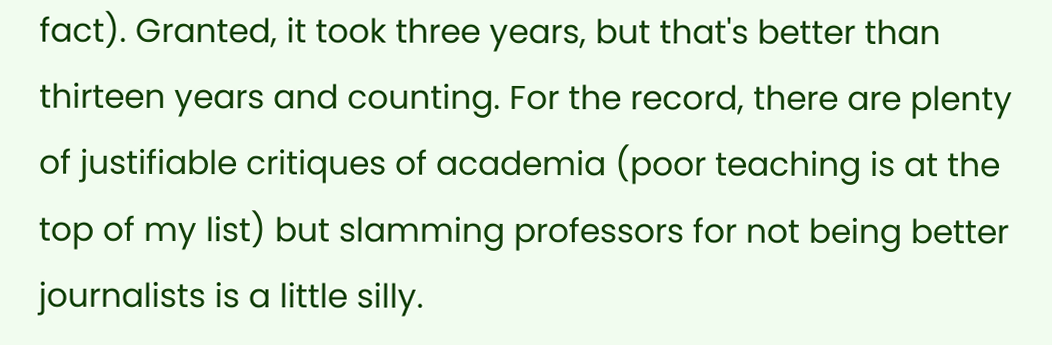fact). Granted, it took three years, but that's better than thirteen years and counting. For the record, there are plenty of justifiable critiques of academia (poor teaching is at the top of my list) but slamming professors for not being better journalists is a little silly.